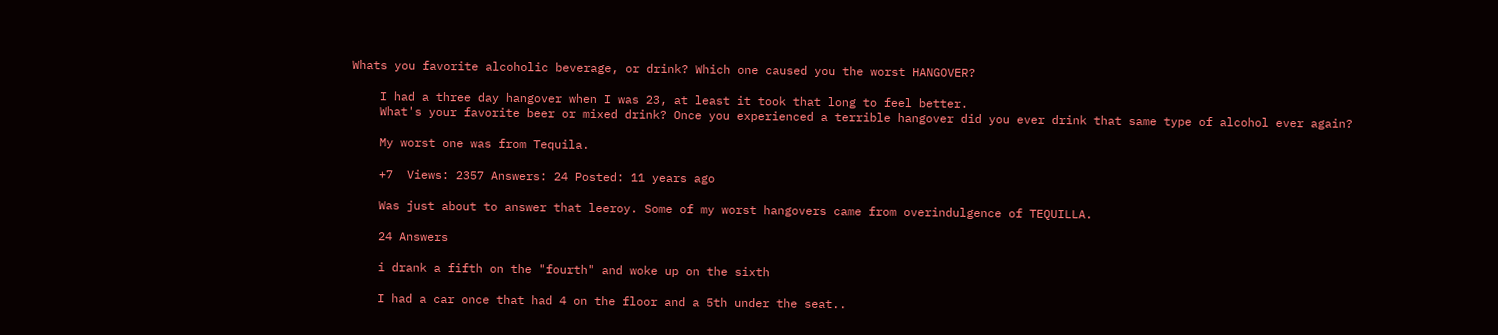Whats you favorite alcoholic beverage, or drink? Which one caused you the worst HANGOVER?

    I had a three day hangover when I was 23, at least it took that long to feel better.
    What's your favorite beer or mixed drink? Once you experienced a terrible hangover did you ever drink that same type of alcohol ever again?

    My worst one was from Tequila.

    +7  Views: 2357 Answers: 24 Posted: 11 years ago

    Was just about to answer that leeroy. Some of my worst hangovers came from overindulgence of TEQUILLA.

    24 Answers

    i drank a fifth on the "fourth" and woke up on the sixth

    I had a car once that had 4 on the floor and a 5th under the seat..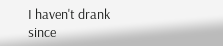I haven't drank since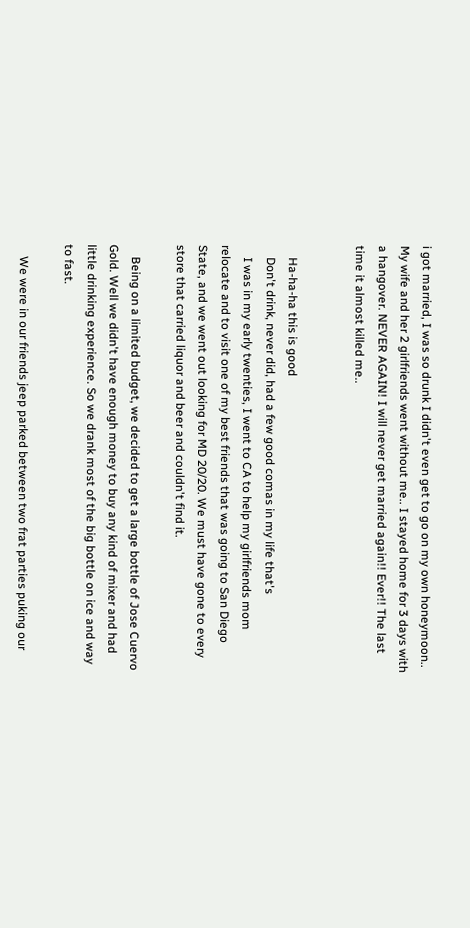i got married, I was so drunk I didn't even get to go on my own honeymoon.. My wife and her 2 girlfriends went without me.. I stayed home for 3 days with a hangover. NEVER AGAIN! I will never get married again!! Ever!! The last time it almost killed me..


    Ha-ha-ha this is good
    Don't drink, never did, had a few good comas in my life that's
    I was in my early twenties, I went to CA to help my girlfriends mom relocate and to visit one of my best friends that was going to San Diego State, and we went out looking for MD 20/20. We must have gone to every store that carried liquor and beer and couldn't find it.

    Being on a limited budget, we decided to get a large bottle of Jose Cuervo Gold. Well we didn't have enough money to buy any kind of mixer and had little drinking experience. So we drank most of the big bottle on ice and way to fast.

    We were in our friends jeep parked between two frat parties puking our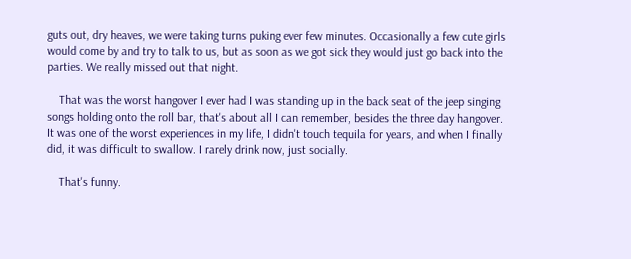guts out, dry heaves, we were taking turns puking ever few minutes. Occasionally a few cute girls would come by and try to talk to us, but as soon as we got sick they would just go back into the parties. We really missed out that night.

    That was the worst hangover I ever had I was standing up in the back seat of the jeep singing songs holding onto the roll bar, that's about all I can remember, besides the three day hangover. It was one of the worst experiences in my life, I didn't touch tequila for years, and when I finally did, it was difficult to swallow. I rarely drink now, just socially.

    That's funny.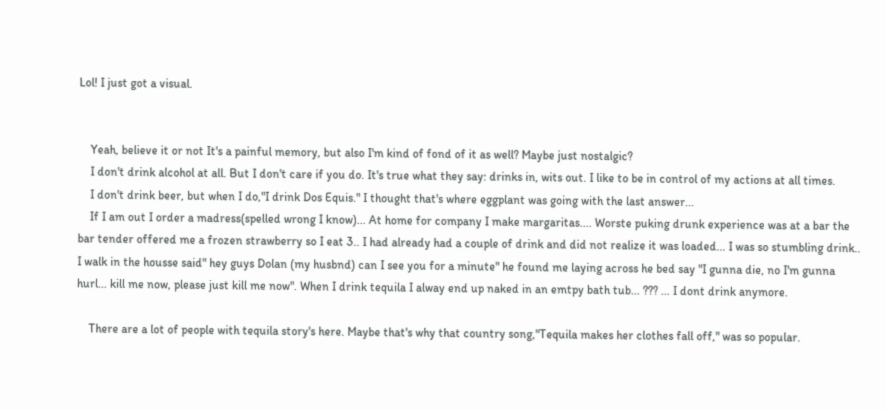Lol! I just got a visual.


    Yeah, believe it or not It's a painful memory, but also I'm kind of fond of it as well? Maybe just nostalgic?
    I don't drink alcohol at all. But I don't care if you do. It's true what they say: drinks in, wits out. I like to be in control of my actions at all times.
    I don't drink beer, but when I do,"I drink Dos Equis." I thought that's where eggplant was going with the last answer...
    If I am out I order a madress(spelled wrong I know)... At home for company I make margaritas.... Worste puking drunk experience was at a bar the bar tender offered me a frozen strawberry so I eat 3.. I had already had a couple of drink and did not realize it was loaded... I was so stumbling drink.. I walk in the housse said" hey guys Dolan (my husbnd) can I see you for a minute" he found me laying across he bed say "I gunna die, no I'm gunna hurl... kill me now, please just kill me now". When I drink tequila I alway end up naked in an emtpy bath tub... ??? ... I dont drink anymore.

    There are a lot of people with tequila story's here. Maybe that's why that country song,"Tequila makes her clothes fall off," was so popular.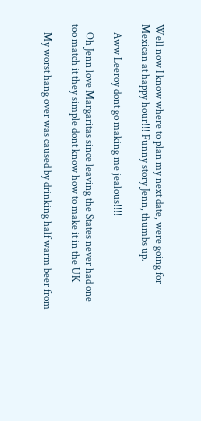Well now I know where to plan my next date, were going for Mexican at happy hour!!! Funny story Jenn, thumbs up.

    Aww Leeroy dont go making me jealous!!!!

    Oh Jenn love Margaritas since leaving the States never had one too match it they simple dont know how to make it in the UK

    My worst hang over was caused by drinking half warm beer from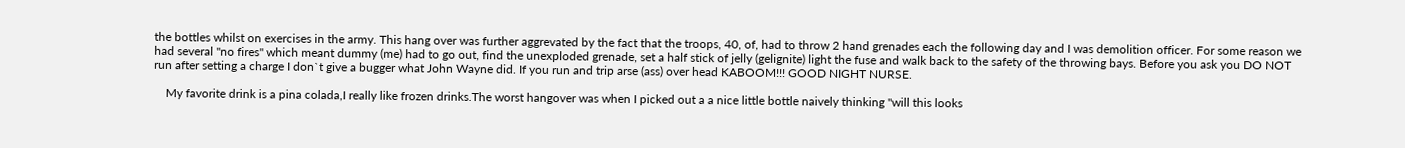the bottles whilst on exercises in the army. This hang over was further aggrevated by the fact that the troops, 40, of, had to throw 2 hand grenades each the following day and I was demolition officer. For some reason we had several "no fires" which meant dummy (me) had to go out, find the unexploded grenade, set a half stick of jelly (gelignite) light the fuse and walk back to the safety of the throwing bays. Before you ask you DO NOT run after setting a charge I don`t give a bugger what John Wayne did. If you run and trip arse (ass) over head KABOOM!!! GOOD NIGHT NURSE.

    My favorite drink is a pina colada,I really like frozen drinks.The worst hangover was when I picked out a a nice little bottle naively thinking ''will this looks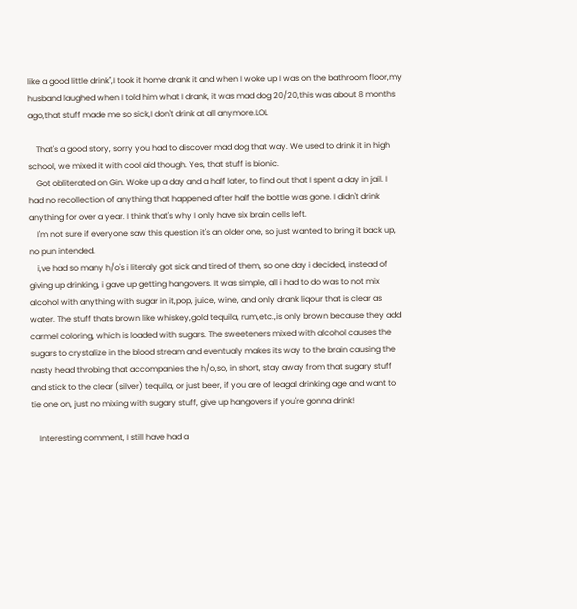like a good little drink",I took it home drank it and when I woke up I was on the bathroom floor,my husband laughed when I told him what I drank, it was mad dog 20/20,this was about 8 months ago,that stuff made me so sick,I don't drink at all anymore.LOL

    That's a good story, sorry you had to discover mad dog that way. We used to drink it in high school, we mixed it with cool aid though. Yes, that stuff is bionic.
    Got obliterated on Gin. Woke up a day and a half later, to find out that I spent a day in jail. I had no recollection of anything that happened after half the bottle was gone. I didn't drink anything for over a year. I think that's why I only have six brain cells left.
    I'm not sure if everyone saw this question it's an older one, so just wanted to bring it back up, no pun intended.
    i,ve had so many h/o's i literaly got sick and tired of them, so one day i decided, instead of giving up drinking, i gave up getting hangovers. It was simple, all i had to do was to not mix alcohol with anything with sugar in it,pop, juice, wine, and only drank liqour that is clear as water. The stuff thats brown like whiskey,gold tequila, rum,etc.,is only brown because they add carmel coloring, which is loaded with sugars. The sweeteners mixed with alcohol causes the sugars to crystalize in the blood stream and eventualy makes its way to the brain causing the nasty head throbing that accompanies the h/o,so, in short, stay away from that sugary stuff and stick to the clear (silver) tequila, or just beer, if you are of leagal drinking age and want to tie one on, just no mixing with sugary stuff, give up hangovers if you're gonna drink!

    Interesting comment, I still have had a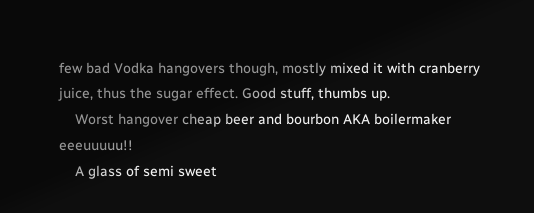few bad Vodka hangovers though, mostly mixed it with cranberry juice, thus the sugar effect. Good stuff, thumbs up.
    Worst hangover cheap beer and bourbon AKA boilermaker eeeuuuuu!!
    A glass of semi sweet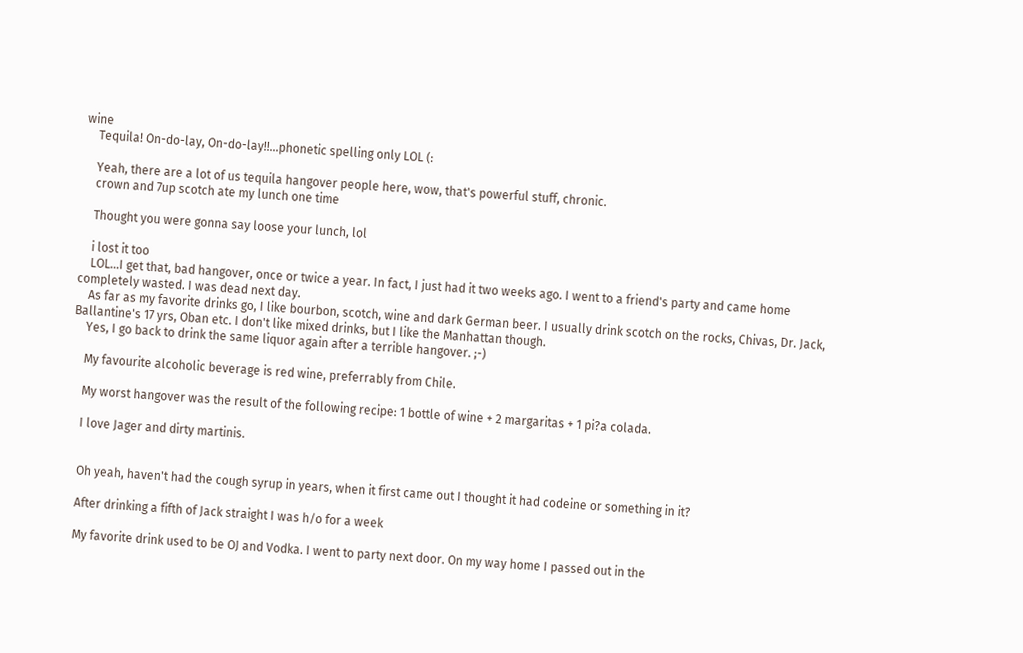wine
    Tequila! On-do-lay, On-do-lay!!...phonetic spelling only LOL (:

    Yeah, there are a lot of us tequila hangover people here, wow, that's powerful stuff, chronic.
    crown and 7up scotch ate my lunch one time

    Thought you were gonna say loose your lunch, lol

    i lost it too
    LOL...I get that, bad hangover, once or twice a year. In fact, I just had it two weeks ago. I went to a friend's party and came home completely wasted. I was dead next day.
    As far as my favorite drinks go, I like bourbon, scotch, wine and dark German beer. I usually drink scotch on the rocks, Chivas, Dr. Jack, Ballantine's 17 yrs, Oban etc. I don't like mixed drinks, but I like the Manhattan though.
    Yes, I go back to drink the same liquor again after a terrible hangover. ;-)

    My favourite alcoholic beverage is red wine, preferrably from Chile.

    My worst hangover was the result of the following recipe: 1 bottle of wine + 2 margaritas + 1 pi?a colada.

    I love Jager and dirty martinis.


    Oh yeah, haven't had the cough syrup in years, when it first came out I thought it had codeine or something in it?

    After drinking a fifth of Jack straight I was h/o for a week

    My favorite drink used to be OJ and Vodka. I went to party next door. On my way home I passed out in the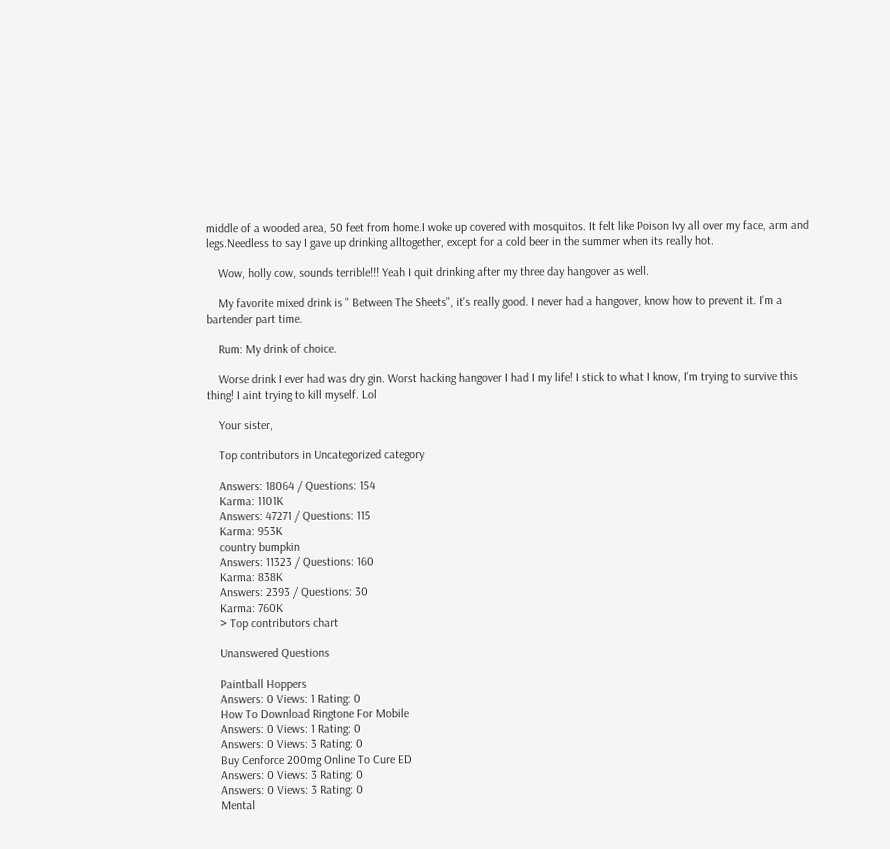middle of a wooded area, 50 feet from home.I woke up covered with mosquitos. It felt like Poison Ivy all over my face, arm and legs.Needless to say I gave up drinking alltogether, except for a cold beer in the summer when its really hot.

    Wow, holly cow, sounds terrible!!! Yeah I quit drinking after my three day hangover as well.

    My favorite mixed drink is " Between The Sheets", it's really good. I never had a hangover, know how to prevent it. I'm a bartender part time.

    Rum: My drink of choice.

    Worse drink I ever had was dry gin. Worst hacking hangover I had I my life! I stick to what I know, I'm trying to survive this thing! I aint trying to kill myself. Lol

    Your sister,

    Top contributors in Uncategorized category

    Answers: 18064 / Questions: 154
    Karma: 1101K
    Answers: 47271 / Questions: 115
    Karma: 953K
    country bumpkin
    Answers: 11323 / Questions: 160
    Karma: 838K
    Answers: 2393 / Questions: 30
    Karma: 760K
    > Top contributors chart

    Unanswered Questions

    Paintball Hoppers
    Answers: 0 Views: 1 Rating: 0
    How To Download Ringtone For Mobile
    Answers: 0 Views: 1 Rating: 0
    Answers: 0 Views: 3 Rating: 0
    Buy Cenforce 200mg Online To Cure ED
    Answers: 0 Views: 3 Rating: 0
    Answers: 0 Views: 3 Rating: 0
    Mental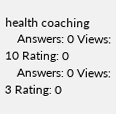health coaching
    Answers: 0 Views: 10 Rating: 0
    Answers: 0 Views: 3 Rating: 0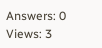Answers: 0 Views: 3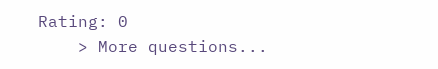Rating: 0
    > More questions...